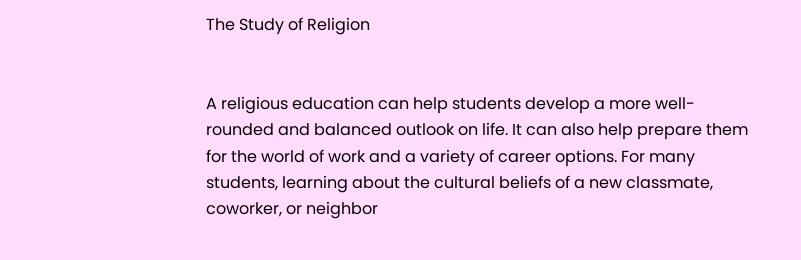The Study of Religion


A religious education can help students develop a more well-rounded and balanced outlook on life. It can also help prepare them for the world of work and a variety of career options. For many students, learning about the cultural beliefs of a new classmate, coworker, or neighbor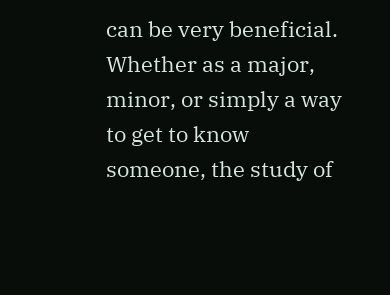can be very beneficial. Whether as a major, minor, or simply a way to get to know someone, the study of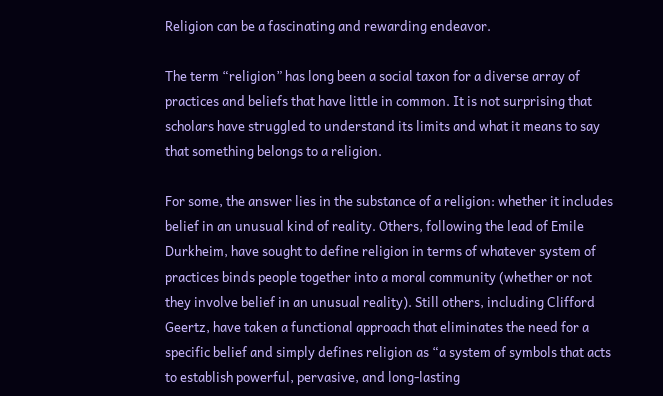Religion can be a fascinating and rewarding endeavor.

The term “religion” has long been a social taxon for a diverse array of practices and beliefs that have little in common. It is not surprising that scholars have struggled to understand its limits and what it means to say that something belongs to a religion.

For some, the answer lies in the substance of a religion: whether it includes belief in an unusual kind of reality. Others, following the lead of Emile Durkheim, have sought to define religion in terms of whatever system of practices binds people together into a moral community (whether or not they involve belief in an unusual reality). Still others, including Clifford Geertz, have taken a functional approach that eliminates the need for a specific belief and simply defines religion as “a system of symbols that acts to establish powerful, pervasive, and long-lasting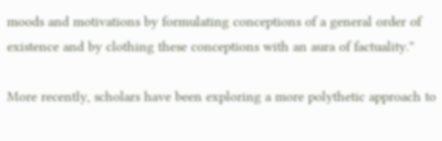moods and motivations by formulating conceptions of a general order of existence and by clothing these conceptions with an aura of factuality.”

More recently, scholars have been exploring a more polythetic approach to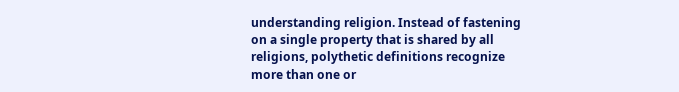understanding religion. Instead of fastening on a single property that is shared by all religions, polythetic definitions recognize more than one or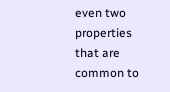even two properties that are common to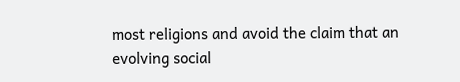most religions and avoid the claim that an evolving social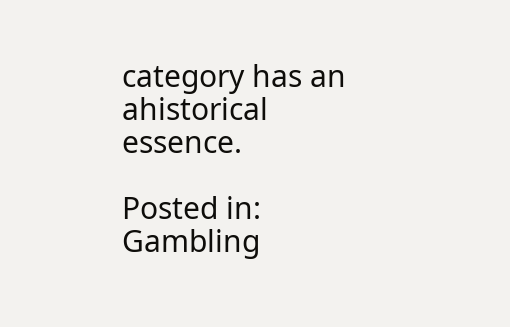category has an ahistorical essence.

Posted in: Gambling